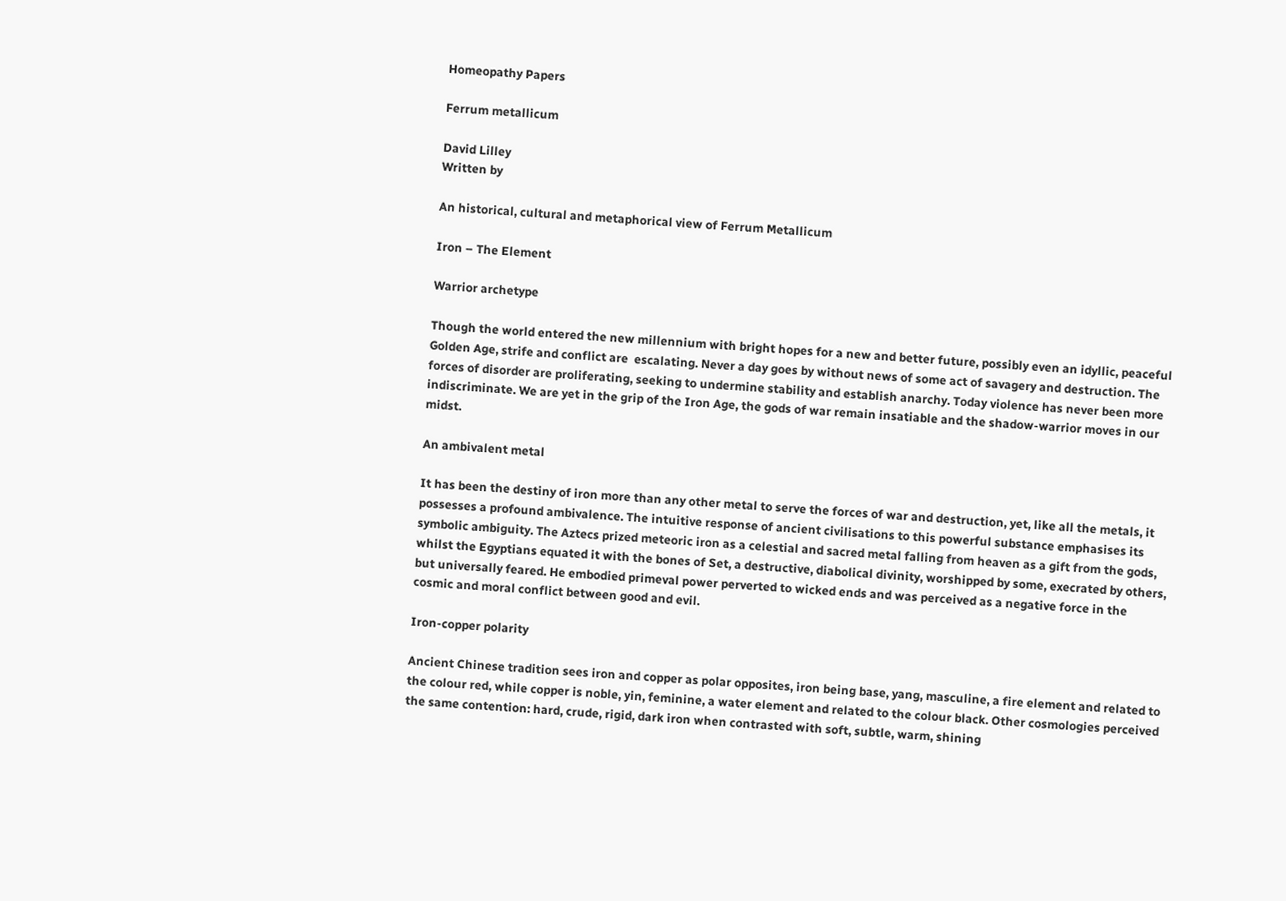Homeopathy Papers

Ferrum metallicum

David Lilley
Written by

An historical, cultural and metaphorical view of Ferrum Metallicum

Iron – The Element

Warrior archetype

Though the world entered the new millennium with bright hopes for a new and better future, possibly even an idyllic, peaceful Golden Age, strife and conflict are  escalating. Never a day goes by without news of some act of savagery and destruction. The forces of disorder are proliferating, seeking to undermine stability and establish anarchy. Today violence has never been more indiscriminate. We are yet in the grip of the Iron Age, the gods of war remain insatiable and the shadow-warrior moves in our midst.

An ambivalent metal

It has been the destiny of iron more than any other metal to serve the forces of war and destruction, yet, like all the metals, it possesses a profound ambivalence. The intuitive response of ancient civilisations to this powerful substance emphasises its symbolic ambiguity. The Aztecs prized meteoric iron as a celestial and sacred metal falling from heaven as a gift from the gods, whilst the Egyptians equated it with the bones of Set, a destructive, diabolical divinity, worshipped by some, execrated by others, but universally feared. He embodied primeval power perverted to wicked ends and was perceived as a negative force in the cosmic and moral conflict between good and evil.

Iron-copper polarity

Ancient Chinese tradition sees iron and copper as polar opposites, iron being base, yang, masculine, a fire element and related to the colour red, while copper is noble, yin, feminine, a water element and related to the colour black. Other cosmologies perceived the same contention: hard, crude, rigid, dark iron when contrasted with soft, subtle, warm, shining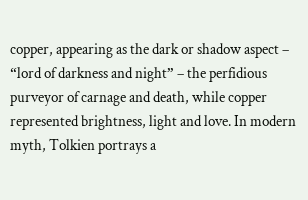copper, appearing as the dark or shadow aspect – “lord of darkness and night” – the perfidious purveyor of carnage and death, while copper represented brightness, light and love. In modern myth, Tolkien portrays a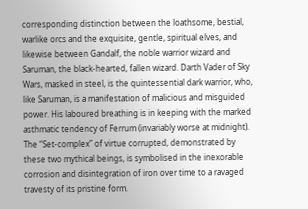corresponding distinction between the loathsome, bestial, warlike orcs and the exquisite, gentle, spiritual elves, and likewise between Gandalf, the noble warrior wizard and Saruman, the black-hearted, fallen wizard. Darth Vader of Sky Wars, masked in steel, is the quintessential dark warrior, who, like Saruman, is a manifestation of malicious and misguided power. His laboured breathing is in keeping with the marked asthmatic tendency of Ferrum (invariably worse at midnight). The “Set-complex” of virtue corrupted, demonstrated by these two mythical beings, is symbolised in the inexorable corrosion and disintegration of iron over time to a ravaged travesty of its pristine form.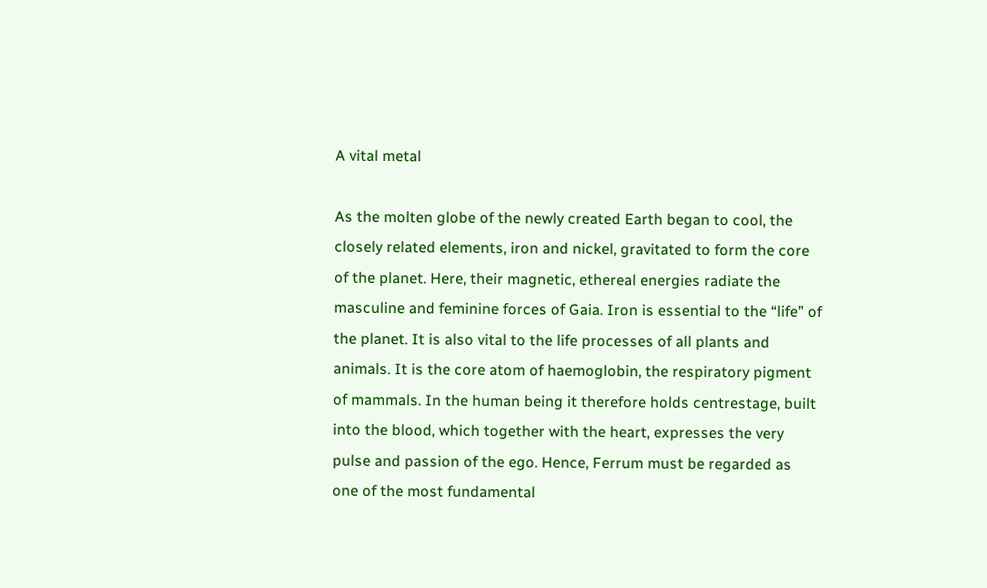A vital metal

As the molten globe of the newly created Earth began to cool, the closely related elements, iron and nickel, gravitated to form the core of the planet. Here, their magnetic, ethereal energies radiate the masculine and feminine forces of Gaia. Iron is essential to the “life” of the planet. It is also vital to the life processes of all plants and animals. It is the core atom of haemoglobin, the respiratory pigment of mammals. In the human being it therefore holds centrestage, built into the blood, which together with the heart, expresses the very pulse and passion of the ego. Hence, Ferrum must be regarded as one of the most fundamental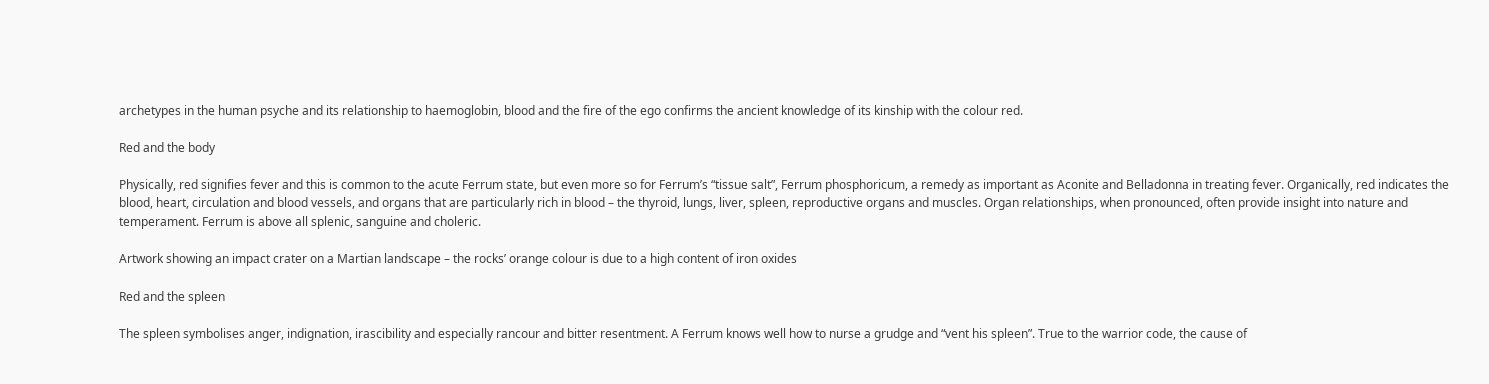archetypes in the human psyche and its relationship to haemoglobin, blood and the fire of the ego confirms the ancient knowledge of its kinship with the colour red.

Red and the body

Physically, red signifies fever and this is common to the acute Ferrum state, but even more so for Ferrum’s “tissue salt”, Ferrum phosphoricum, a remedy as important as Aconite and Belladonna in treating fever. Organically, red indicates the blood, heart, circulation and blood vessels, and organs that are particularly rich in blood – the thyroid, lungs, liver, spleen, reproductive organs and muscles. Organ relationships, when pronounced, often provide insight into nature and temperament. Ferrum is above all splenic, sanguine and choleric.

Artwork showing an impact crater on a Martian landscape – the rocks’ orange colour is due to a high content of iron oxides

Red and the spleen

The spleen symbolises anger, indignation, irascibility and especially rancour and bitter resentment. A Ferrum knows well how to nurse a grudge and “vent his spleen”. True to the warrior code, the cause of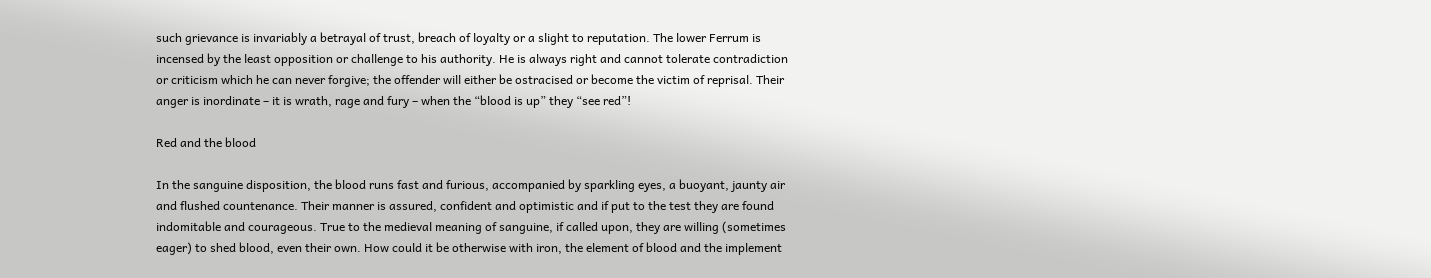such grievance is invariably a betrayal of trust, breach of loyalty or a slight to reputation. The lower Ferrum is incensed by the least opposition or challenge to his authority. He is always right and cannot tolerate contradiction or criticism which he can never forgive; the offender will either be ostracised or become the victim of reprisal. Their anger is inordinate – it is wrath, rage and fury – when the “blood is up” they “see red”!

Red and the blood

In the sanguine disposition, the blood runs fast and furious, accompanied by sparkling eyes, a buoyant, jaunty air and flushed countenance. Their manner is assured, confident and optimistic and if put to the test they are found indomitable and courageous. True to the medieval meaning of sanguine, if called upon, they are willing (sometimes eager) to shed blood, even their own. How could it be otherwise with iron, the element of blood and the implement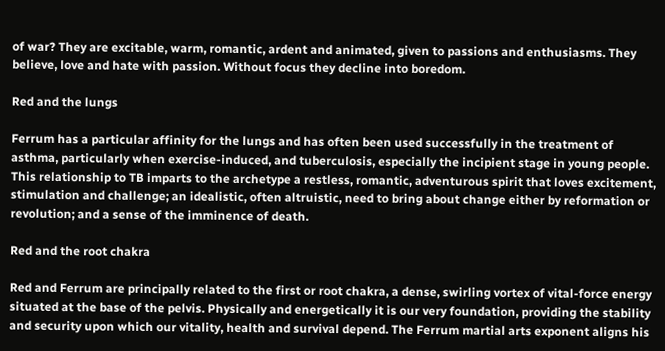of war? They are excitable, warm, romantic, ardent and animated, given to passions and enthusiasms. They believe, love and hate with passion. Without focus they decline into boredom.

Red and the lungs

Ferrum has a particular affinity for the lungs and has often been used successfully in the treatment of asthma, particularly when exercise-induced, and tuberculosis, especially the incipient stage in young people. This relationship to TB imparts to the archetype a restless, romantic, adventurous spirit that loves excitement, stimulation and challenge; an idealistic, often altruistic, need to bring about change either by reformation or revolution; and a sense of the imminence of death.

Red and the root chakra

Red and Ferrum are principally related to the first or root chakra, a dense, swirling vortex of vital-force energy situated at the base of the pelvis. Physically and energetically it is our very foundation, providing the stability and security upon which our vitality, health and survival depend. The Ferrum martial arts exponent aligns his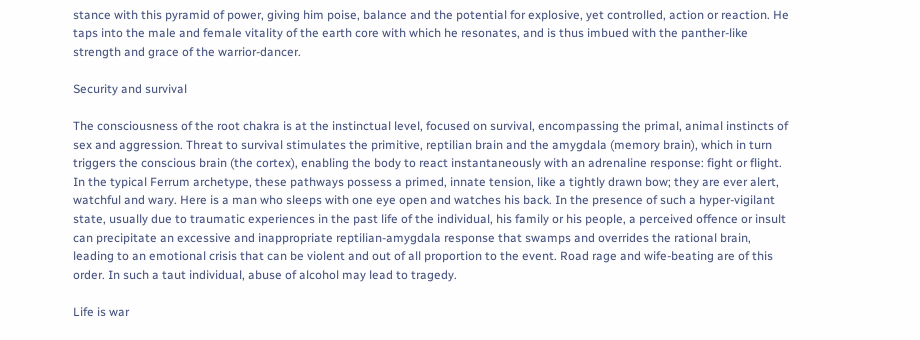stance with this pyramid of power, giving him poise, balance and the potential for explosive, yet controlled, action or reaction. He taps into the male and female vitality of the earth core with which he resonates, and is thus imbued with the panther-like strength and grace of the warrior-dancer.

Security and survival

The consciousness of the root chakra is at the instinctual level, focused on survival, encompassing the primal, animal instincts of sex and aggression. Threat to survival stimulates the primitive, reptilian brain and the amygdala (memory brain), which in turn triggers the conscious brain (the cortex), enabling the body to react instantaneously with an adrenaline response: fight or flight. In the typical Ferrum archetype, these pathways possess a primed, innate tension, like a tightly drawn bow; they are ever alert, watchful and wary. Here is a man who sleeps with one eye open and watches his back. In the presence of such a hyper-vigilant state, usually due to traumatic experiences in the past life of the individual, his family or his people, a perceived offence or insult can precipitate an excessive and inappropriate reptilian-amygdala response that swamps and overrides the rational brain, leading to an emotional crisis that can be violent and out of all proportion to the event. Road rage and wife-beating are of this order. In such a taut individual, abuse of alcohol may lead to tragedy.

Life is war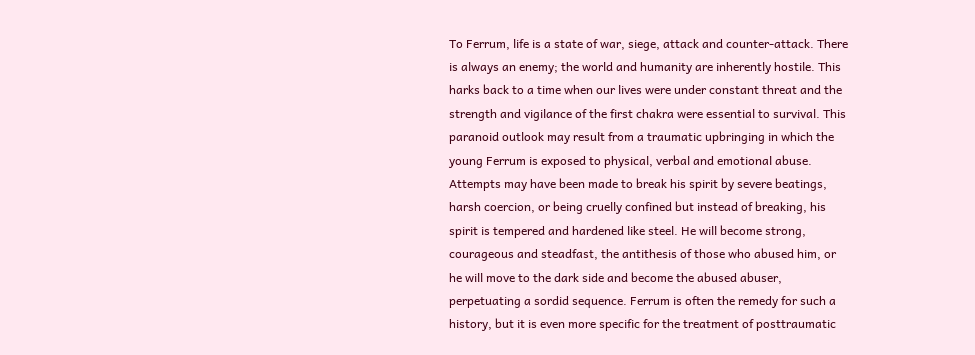To Ferrum, life is a state of war, siege, attack and counter-attack. There is always an enemy; the world and humanity are inherently hostile. This harks back to a time when our lives were under constant threat and the strength and vigilance of the first chakra were essential to survival. This paranoid outlook may result from a traumatic upbringing in which the young Ferrum is exposed to physical, verbal and emotional abuse.  Attempts may have been made to break his spirit by severe beatings, harsh coercion, or being cruelly confined but instead of breaking, his spirit is tempered and hardened like steel. He will become strong, courageous and steadfast, the antithesis of those who abused him, or he will move to the dark side and become the abused abuser, perpetuating a sordid sequence. Ferrum is often the remedy for such a history, but it is even more specific for the treatment of posttraumatic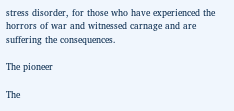stress disorder, for those who have experienced the horrors of war and witnessed carnage and are suffering the consequences.

The pioneer

The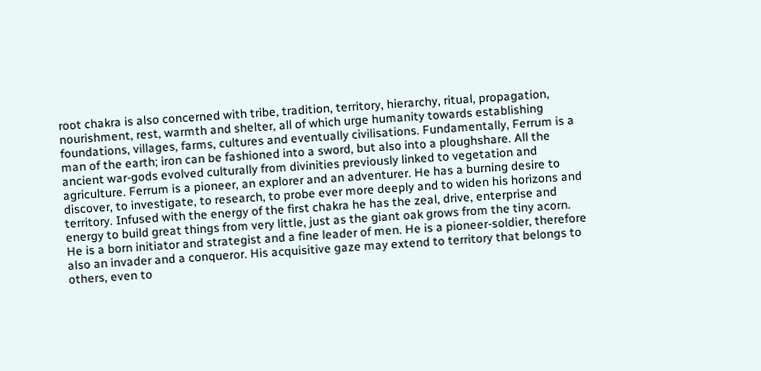root chakra is also concerned with tribe, tradition, territory, hierarchy, ritual, propagation, nourishment, rest, warmth and shelter, all of which urge humanity towards establishing foundations, villages, farms, cultures and eventually civilisations. Fundamentally, Ferrum is a man of the earth; iron can be fashioned into a sword, but also into a ploughshare. All the ancient war-gods evolved culturally from divinities previously linked to vegetation and agriculture. Ferrum is a pioneer, an explorer and an adventurer. He has a burning desire to discover, to investigate, to research, to probe ever more deeply and to widen his horizons and territory. Infused with the energy of the first chakra he has the zeal, drive, enterprise and energy to build great things from very little, just as the giant oak grows from the tiny acorn. He is a born initiator and strategist and a fine leader of men. He is a pioneer-soldier, therefore also an invader and a conqueror. His acquisitive gaze may extend to territory that belongs to others, even to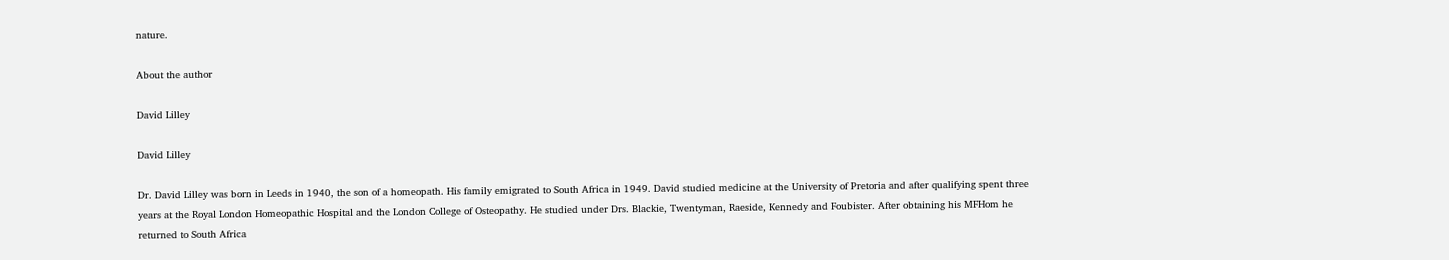nature.

About the author

David Lilley

David Lilley

Dr. David Lilley was born in Leeds in 1940, the son of a homeopath. His family emigrated to South Africa in 1949. David studied medicine at the University of Pretoria and after qualifying spent three years at the Royal London Homeopathic Hospital and the London College of Osteopathy. He studied under Drs. Blackie, Twentyman, Raeside, Kennedy and Foubister. After obtaining his MFHom he returned to South Africa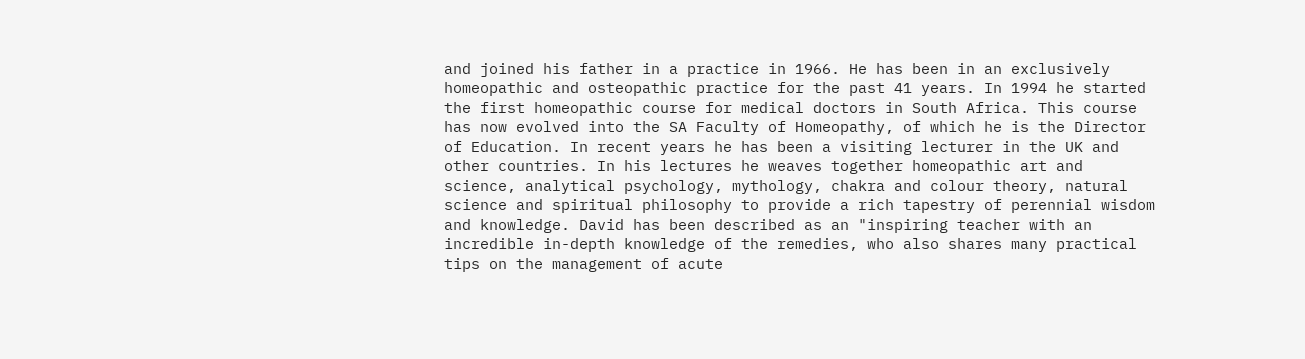and joined his father in a practice in 1966. He has been in an exclusively homeopathic and osteopathic practice for the past 41 years. In 1994 he started the first homeopathic course for medical doctors in South Africa. This course has now evolved into the SA Faculty of Homeopathy, of which he is the Director of Education. In recent years he has been a visiting lecturer in the UK and other countries. In his lectures he weaves together homeopathic art and science, analytical psychology, mythology, chakra and colour theory, natural science and spiritual philosophy to provide a rich tapestry of perennial wisdom and knowledge. David has been described as an "inspiring teacher with an incredible in-depth knowledge of the remedies, who also shares many practical tips on the management of acute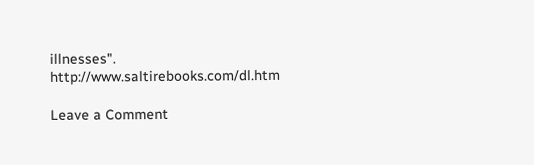illnesses". http://www.saltirebooks.com/dl.htm

Leave a Comment